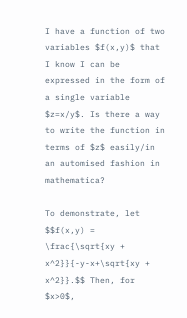I have a function of two variables $f(x,y)$ that I know I can be expressed in the form of a single variable $z=x/y$. Is there a way to write the function in terms of $z$ easily/in an automised fashion in mathematica?

To demonstrate, let $$f(x,y) = \frac{\sqrt{xy + x^2}}{-y-x+\sqrt{xy + x^2}}.$$ Then, for $x>0$,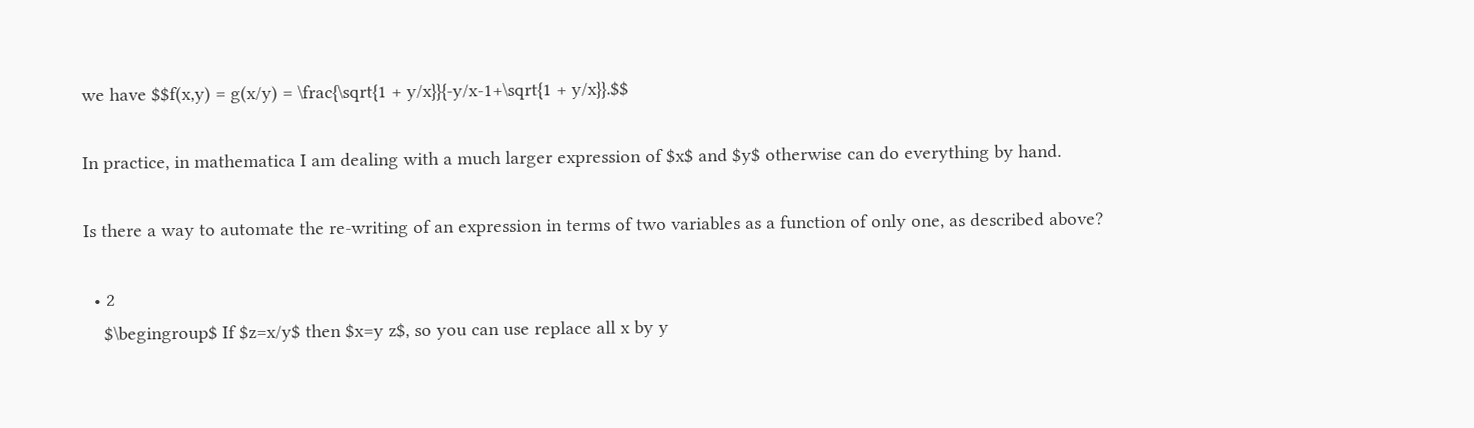we have $$f(x,y) = g(x/y) = \frac{\sqrt{1 + y/x}}{-y/x-1+\sqrt{1 + y/x}}.$$

In practice, in mathematica I am dealing with a much larger expression of $x$ and $y$ otherwise can do everything by hand.

Is there a way to automate the re-writing of an expression in terms of two variables as a function of only one, as described above?

  • 2
    $\begingroup$ If $z=x/y$ then $x=y z$, so you can use replace all x by y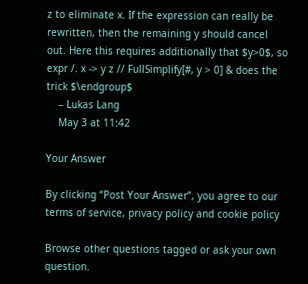z to eliminate x. If the expression can really be rewritten, then the remaining y should cancel out. Here this requires additionally that $y>0$, so expr /. x -> y z // FullSimplify[#, y > 0] & does the trick $\endgroup$
    – Lukas Lang
    May 3 at 11:42

Your Answer

By clicking “Post Your Answer”, you agree to our terms of service, privacy policy and cookie policy

Browse other questions tagged or ask your own question.